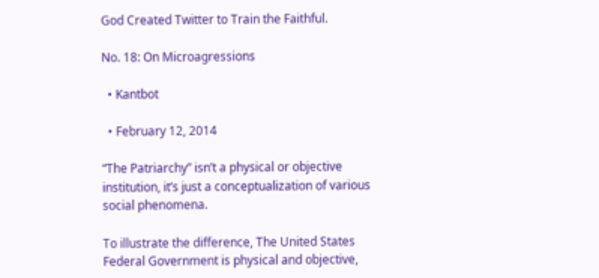God Created Twitter to Train the Faithful.

No. 18: On Microagressions

  • Kantbot

  • February 12, 2014

“The Patriarchy” isn’t a physical or objective institution, it’s just a conceptualization of various social phenomena.

To illustrate the difference, The United States Federal Government is physical and objective,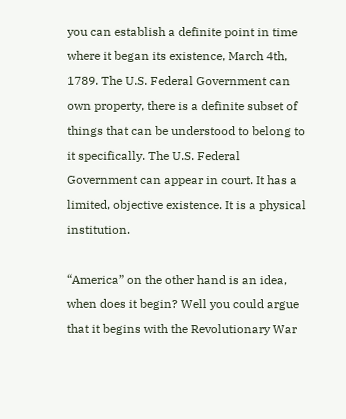you can establish a definite point in time where it began its existence, March 4th, 1789. The U.S. Federal Government can own property, there is a definite subset of things that can be understood to belong to it specifically. The U.S. Federal Government can appear in court. It has a limited, objective existence. It is a physical institution.

“America” on the other hand is an idea, when does it begin? Well you could argue that it begins with the Revolutionary War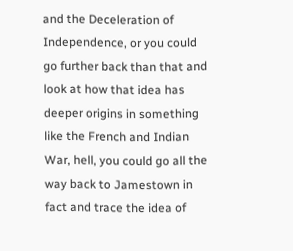and the Deceleration of Independence, or you could go further back than that and look at how that idea has deeper origins in something like the French and Indian War, hell, you could go all the way back to Jamestown in fact and trace the idea of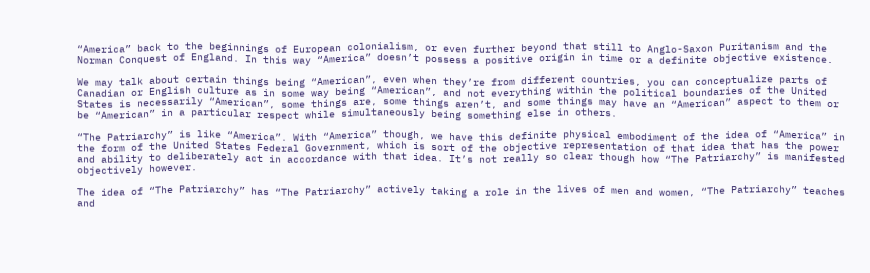“America” back to the beginnings of European colonialism, or even further beyond that still to Anglo-Saxon Puritanism and the Norman Conquest of England. In this way “America” doesn’t possess a positive origin in time or a definite objective existence.

We may talk about certain things being “American”, even when they’re from different countries, you can conceptualize parts of Canadian or English culture as in some way being “American”, and not everything within the political boundaries of the United States is necessarily “American”, some things are, some things aren’t, and some things may have an “American” aspect to them or be “American” in a particular respect while simultaneously being something else in others.

“The Patriarchy” is like “America”. With “America” though, we have this definite physical embodiment of the idea of “America” in the form of the United States Federal Government, which is sort of the objective representation of that idea that has the power and ability to deliberately act in accordance with that idea. It’s not really so clear though how “The Patriarchy” is manifested objectively however.

The idea of “The Patriarchy” has “The Patriarchy” actively taking a role in the lives of men and women, “The Patriarchy” teaches and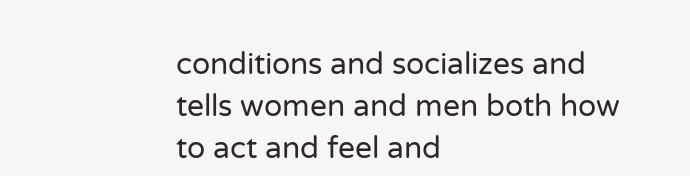conditions and socializes and tells women and men both how to act and feel and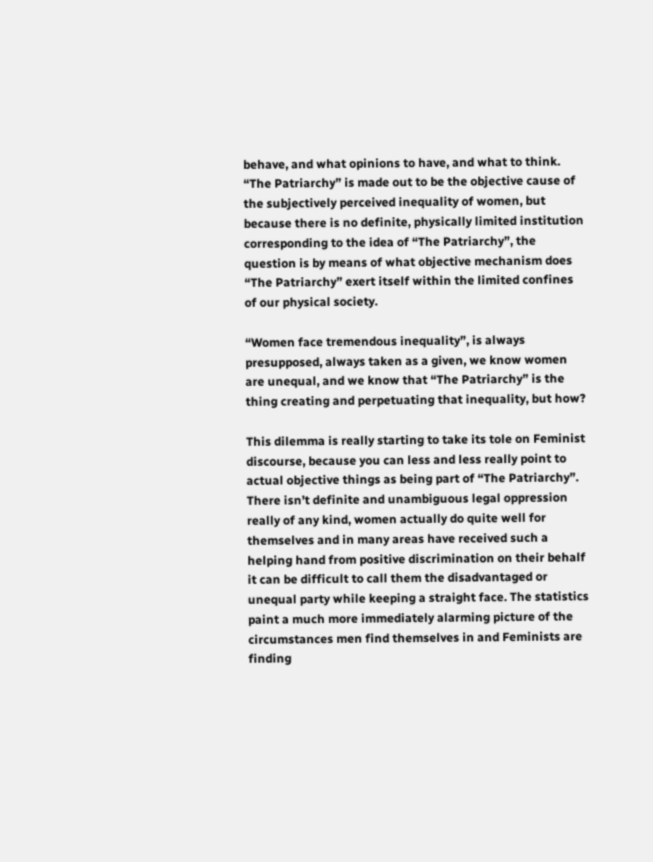behave, and what opinions to have, and what to think. “The Patriarchy” is made out to be the objective cause of the subjectively perceived inequality of women, but because there is no definite, physically limited institution corresponding to the idea of “The Patriarchy”, the question is by means of what objective mechanism does “The Patriarchy” exert itself within the limited confines of our physical society.

“Women face tremendous inequality”, is always presupposed, always taken as a given, we know women are unequal, and we know that “The Patriarchy” is the thing creating and perpetuating that inequality, but how?

This dilemma is really starting to take its tole on Feminist discourse, because you can less and less really point to actual objective things as being part of “The Patriarchy”. There isn’t definite and unambiguous legal oppression really of any kind, women actually do quite well for themselves and in many areas have received such a helping hand from positive discrimination on their behalf it can be difficult to call them the disadvantaged or unequal party while keeping a straight face. The statistics paint a much more immediately alarming picture of the circumstances men find themselves in and Feminists are finding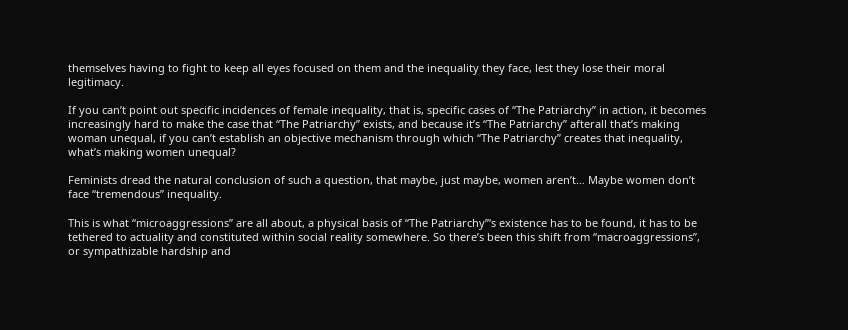themselves having to fight to keep all eyes focused on them and the inequality they face, lest they lose their moral legitimacy.

If you can’t point out specific incidences of female inequality, that is, specific cases of “The Patriarchy” in action, it becomes increasingly hard to make the case that “The Patriarchy” exists, and because it’s “The Patriarchy” afterall that’s making woman unequal, if you can’t establish an objective mechanism through which “The Patriarchy” creates that inequality, what’s making women unequal?

Feminists dread the natural conclusion of such a question, that maybe, just maybe, women aren’t… Maybe women don’t face “tremendous” inequality.

This is what “microaggressions” are all about, a physical basis of “The Patriarchy”‘s existence has to be found, it has to be tethered to actuality and constituted within social reality somewhere. So there’s been this shift from “macroaggressions”, or sympathizable hardship and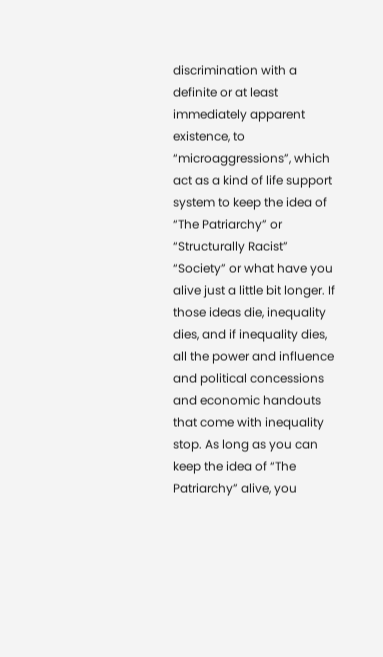discrimination with a definite or at least immediately apparent existence, to “microaggressions”, which act as a kind of life support system to keep the idea of “The Patriarchy” or “Structurally Racist” “Society” or what have you alive just a little bit longer. If those ideas die, inequality dies, and if inequality dies, all the power and influence and political concessions and economic handouts that come with inequality stop. As long as you can keep the idea of “The Patriarchy” alive, you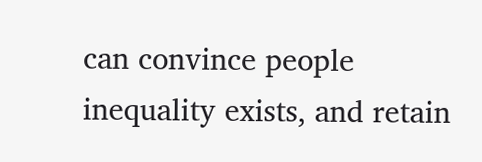can convince people inequality exists, and retain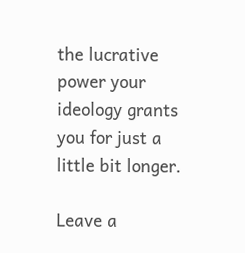the lucrative power your ideology grants you for just a little bit longer.

Leave a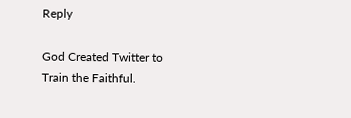Reply

God Created Twitter to Train the Faithful.